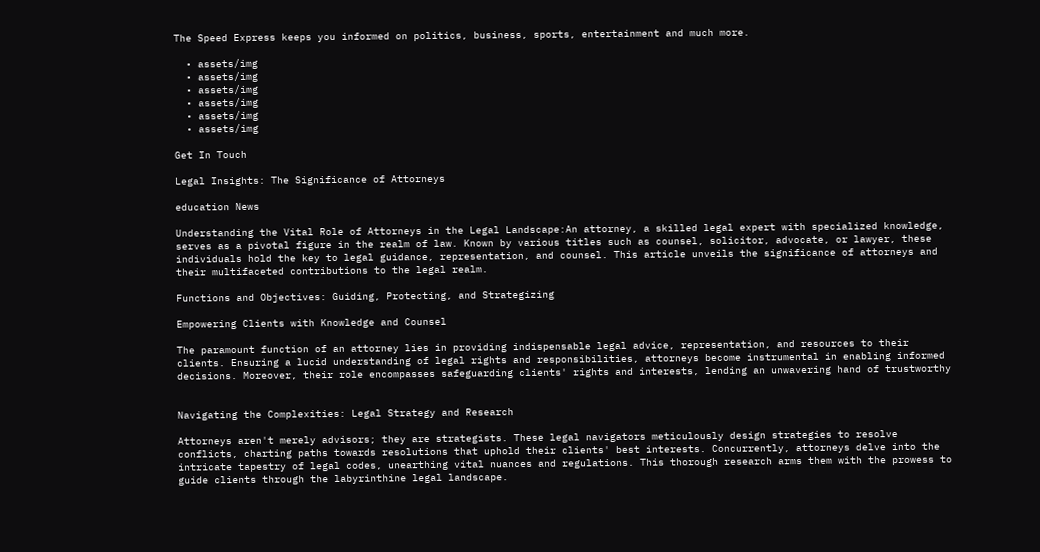The Speed Express keeps you informed on politics, business, sports, entertainment and much more.

  • assets/img
  • assets/img
  • assets/img
  • assets/img
  • assets/img
  • assets/img

Get In Touch

Legal Insights: The Significance of Attorneys

education News

Understanding the Vital Role of Attorneys in the Legal Landscape:An attorney, a skilled legal expert with specialized knowledge, serves as a pivotal figure in the realm of law. Known by various titles such as counsel, solicitor, advocate, or lawyer, these individuals hold the key to legal guidance, representation, and counsel. This article unveils the significance of attorneys and their multifaceted contributions to the legal realm.

Functions and Objectives: Guiding, Protecting, and Strategizing

Empowering Clients with Knowledge and Counsel

The paramount function of an attorney lies in providing indispensable legal advice, representation, and resources to their clients. Ensuring a lucid understanding of legal rights and responsibilities, attorneys become instrumental in enabling informed decisions. Moreover, their role encompasses safeguarding clients' rights and interests, lending an unwavering hand of trustworthy


Navigating the Complexities: Legal Strategy and Research

Attorneys aren't merely advisors; they are strategists. These legal navigators meticulously design strategies to resolve conflicts, charting paths towards resolutions that uphold their clients' best interests. Concurrently, attorneys delve into the intricate tapestry of legal codes, unearthing vital nuances and regulations. This thorough research arms them with the prowess to guide clients through the labyrinthine legal landscape.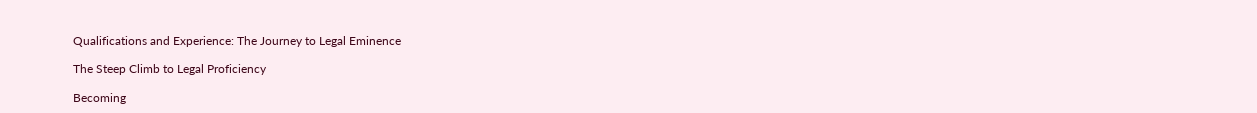Qualifications and Experience: The Journey to Legal Eminence

The Steep Climb to Legal Proficiency

Becoming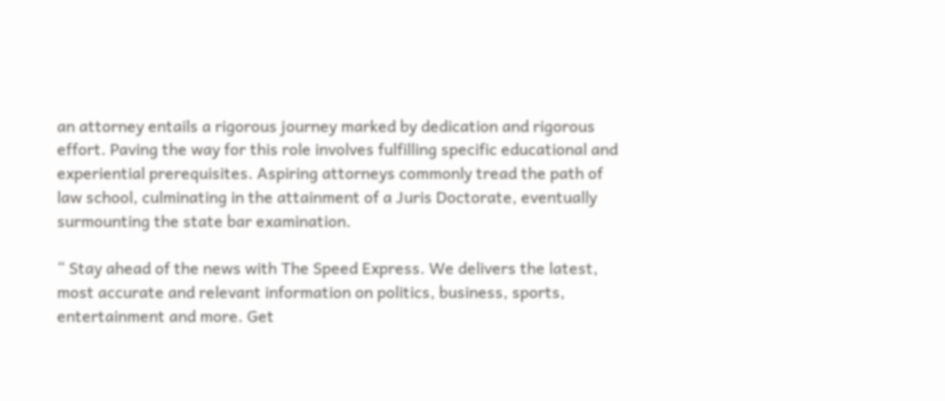an attorney entails a rigorous journey marked by dedication and rigorous effort. Paving the way for this role involves fulfilling specific educational and experiential prerequisites. Aspiring attorneys commonly tread the path of law school, culminating in the attainment of a Juris Doctorate, eventually surmounting the state bar examination.

“ Stay ahead of the news with The Speed Express. We delivers the latest, most accurate and relevant information on politics, business, sports, entertainment and more. Get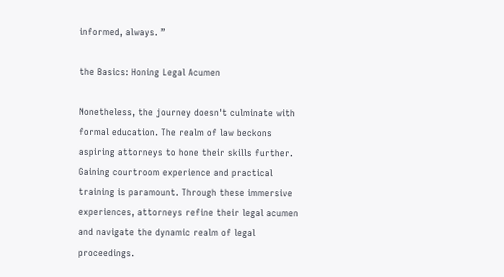informed, always. ”

the Basics: Honing Legal Acumen

Nonetheless, the journey doesn't culminate with formal education. The realm of law beckons aspiring attorneys to hone their skills further. Gaining courtroom experience and practical training is paramount. Through these immersive experiences, attorneys refine their legal acumen and navigate the dynamic realm of legal proceedings.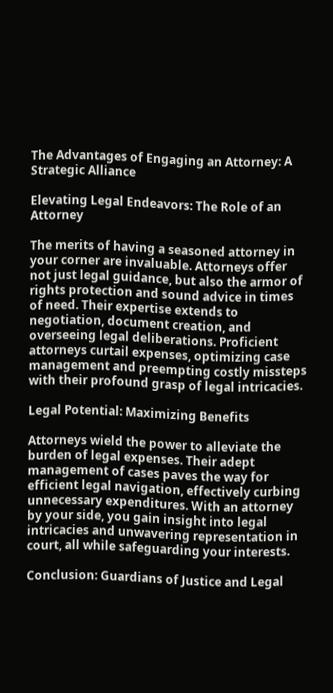The Advantages of Engaging an Attorney: A Strategic Alliance

Elevating Legal Endeavors: The Role of an Attorney

The merits of having a seasoned attorney in your corner are invaluable. Attorneys offer not just legal guidance, but also the armor of rights protection and sound advice in times of need. Their expertise extends to negotiation, document creation, and overseeing legal deliberations. Proficient attorneys curtail expenses, optimizing case management and preempting costly missteps with their profound grasp of legal intricacies.

Legal Potential: Maximizing Benefits

Attorneys wield the power to alleviate the burden of legal expenses. Their adept management of cases paves the way for efficient legal navigation, effectively curbing unnecessary expenditures. With an attorney by your side, you gain insight into legal intricacies and unwavering representation in court, all while safeguarding your interests.

Conclusion: Guardians of Justice and Legal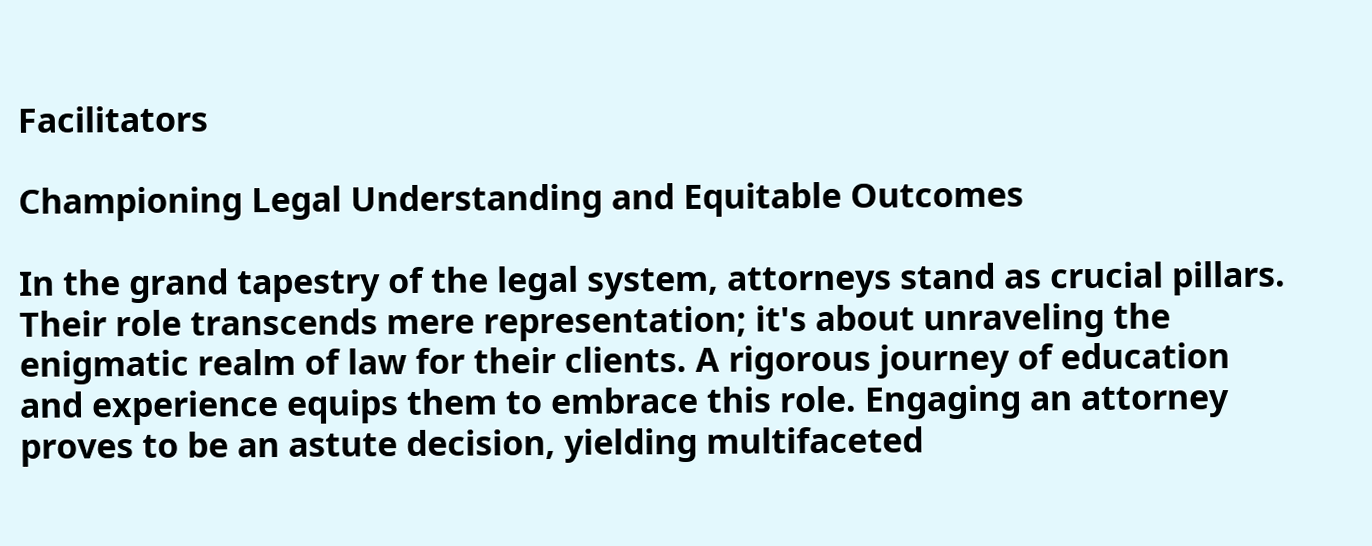Facilitators

Championing Legal Understanding and Equitable Outcomes

In the grand tapestry of the legal system, attorneys stand as crucial pillars. Their role transcends mere representation; it's about unraveling the enigmatic realm of law for their clients. A rigorous journey of education and experience equips them to embrace this role. Engaging an attorney proves to be an astute decision, yielding multifaceted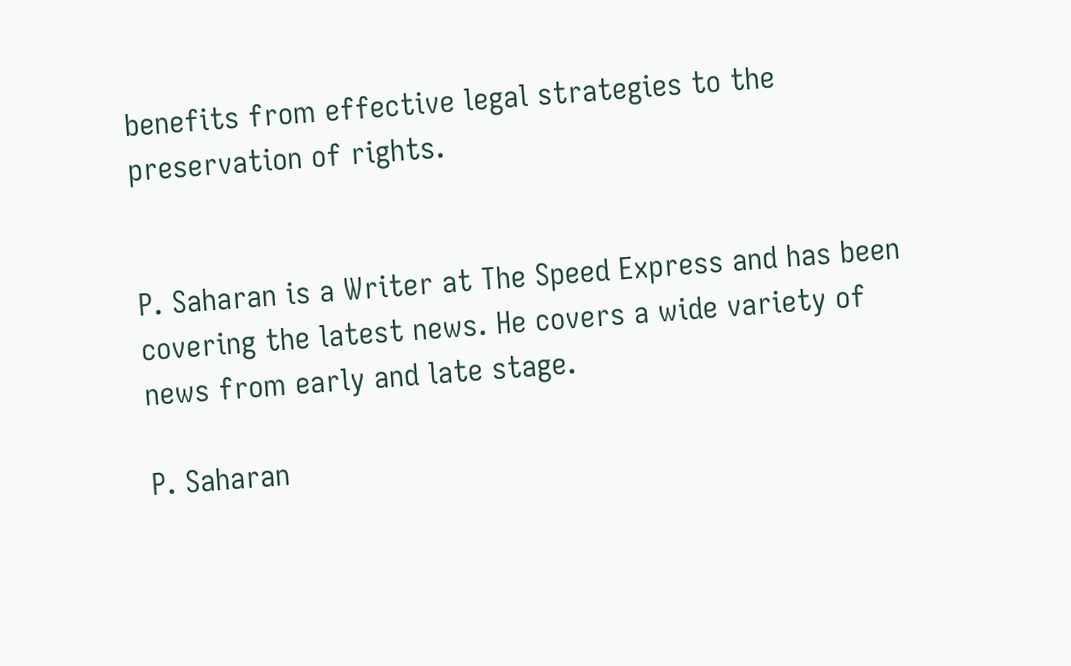benefits from effective legal strategies to the preservation of rights.


P. Saharan is a Writer at The Speed Express and has been covering the latest news. He covers a wide variety of news from early and late stage.

P. Saharan